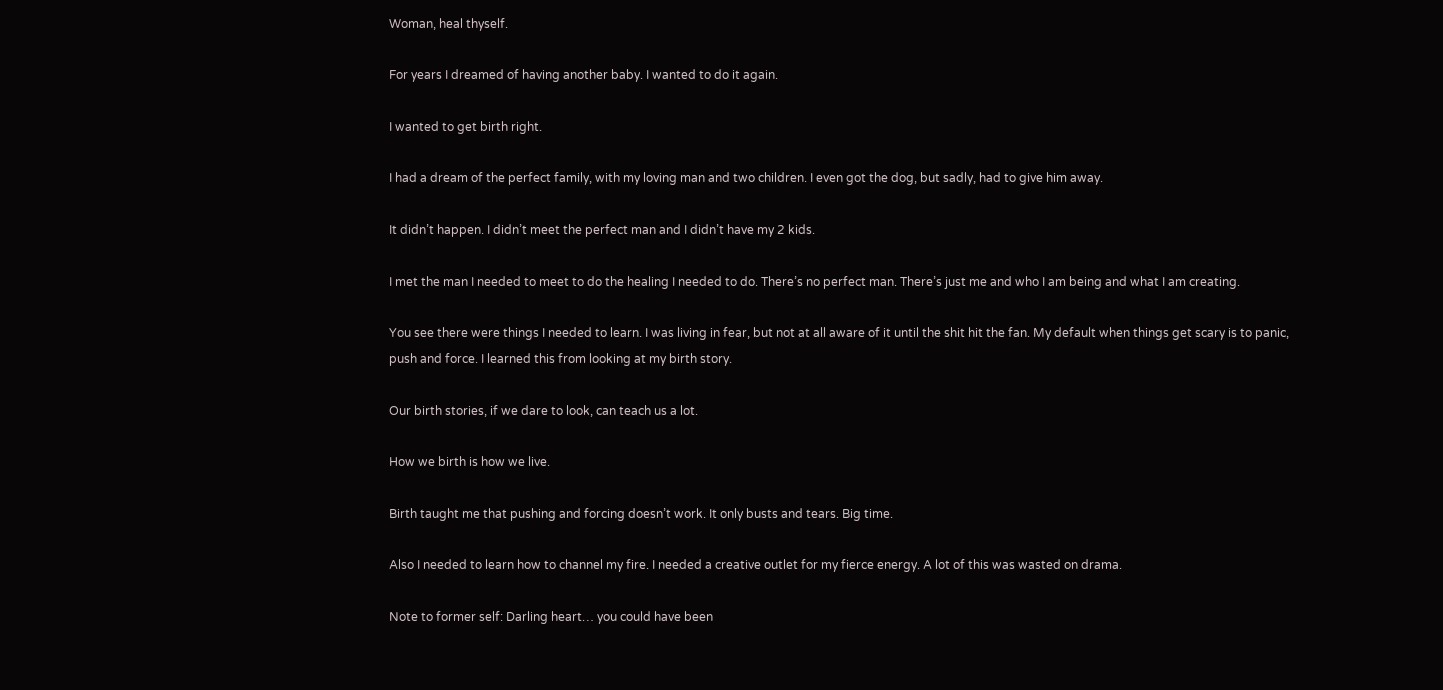Woman, heal thyself.

For years I dreamed of having another baby. I wanted to do it again.

I wanted to get birth right.

I had a dream of the perfect family, with my loving man and two children. I even got the dog, but sadly, had to give him away.

It didn’t happen. I didn’t meet the perfect man and I didn’t have my 2 kids.

I met the man I needed to meet to do the healing I needed to do. There’s no perfect man. There’s just me and who I am being and what I am creating.

You see there were things I needed to learn. I was living in fear, but not at all aware of it until the shit hit the fan. My default when things get scary is to panic, push and force. I learned this from looking at my birth story.

Our birth stories, if we dare to look, can teach us a lot.

How we birth is how we live.

Birth taught me that pushing and forcing doesn’t work. It only busts and tears. Big time.

Also I needed to learn how to channel my fire. I needed a creative outlet for my fierce energy. A lot of this was wasted on drama.

Note to former self: Darling heart… you could have been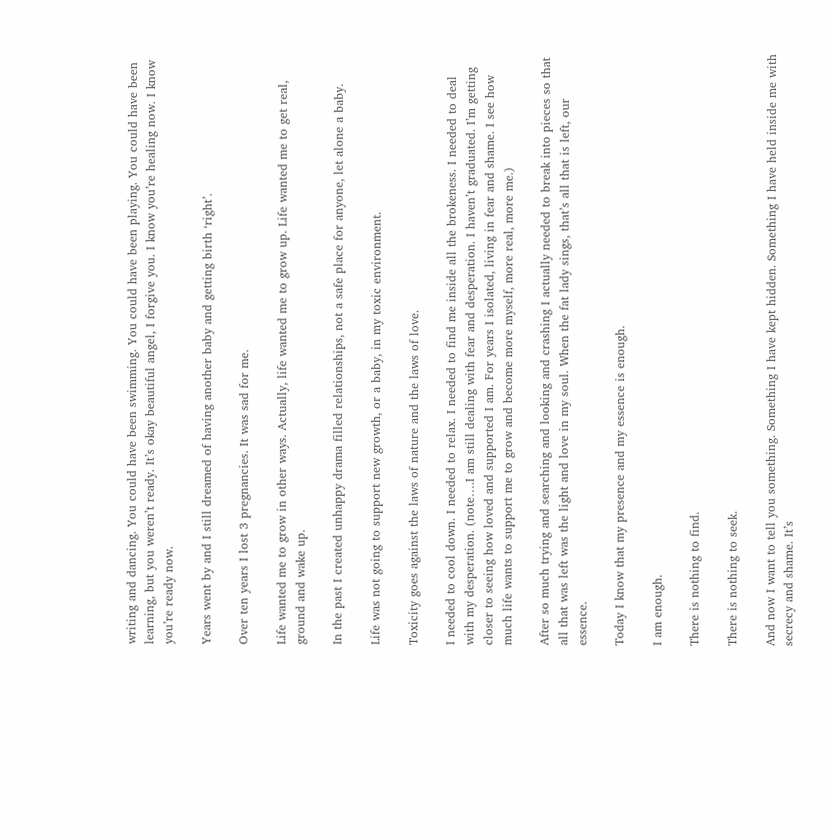writing and dancing. You could have been swimming. You could have been playing. You could have been learning, but you weren’t ready. It’s okay beautiful angel, I forgive you. I know you’re healing now. I know you’re ready now.

Years went by and I still dreamed of having another baby and getting birth ‘right’.

Over ten years I lost 3 pregnancies. It was sad for me.

Life wanted me to grow in other ways. Actually, life wanted me to grow up. Life wanted me to get real, ground and wake up.

In the past I created unhappy drama filled relationships, not a safe place for anyone, let alone a baby.

Life was not going to support new growth, or a baby, in my toxic environment.

Toxicity goes against the laws of nature and the laws of love.

I needed to cool down. I needed to relax. I needed to find me inside all the brokeness. I needed to deal with my desperation. (note….I am still dealing with fear and desperation. I haven’t graduated. I’m getting closer to seeing how loved and supported I am. For years I isolated, living in fear and shame. I see how much life wants to support me to grow and become more myself, more real, more me.)

After so much trying and searching and looking and crashing I actually needed to break into pieces so that all that was left was the light and love in my soul. When the fat lady sings, that’s all that is left, our essence.

Today I know that my presence and my essence is enough.

I am enough.

There is nothing to find.

There is nothing to seek.

And now I want to tell you something. Something I have kept hidden. Something I have held inside me with secrecy and shame. It’s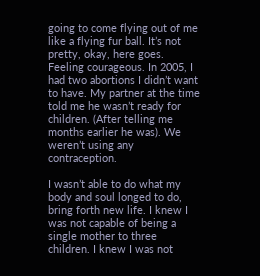going to come flying out of me like a flying fur ball. It’s not pretty, okay, here goes. Feeling courageous. In 2005, I had two abortions I didn’t want to have. My partner at the time told me he wasn’t ready for children. (After telling me months earlier he was). We weren’t using any contraception.

I wasn’t able to do what my body and soul longed to do, bring forth new life. I knew I was not capable of being a single mother to three children. I knew I was not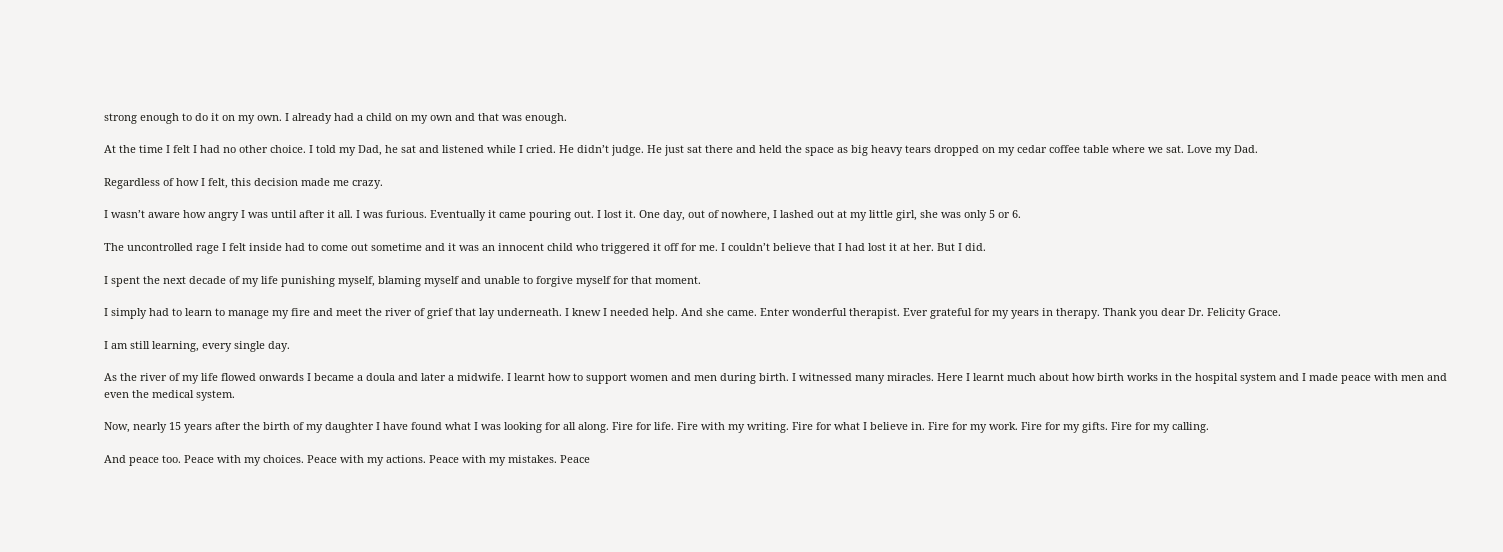strong enough to do it on my own. I already had a child on my own and that was enough.

At the time I felt I had no other choice. I told my Dad, he sat and listened while I cried. He didn’t judge. He just sat there and held the space as big heavy tears dropped on my cedar coffee table where we sat. Love my Dad.

Regardless of how I felt, this decision made me crazy.

I wasn’t aware how angry I was until after it all. I was furious. Eventually it came pouring out. I lost it. One day, out of nowhere, I lashed out at my little girl, she was only 5 or 6.

The uncontrolled rage I felt inside had to come out sometime and it was an innocent child who triggered it off for me. I couldn’t believe that I had lost it at her. But I did.

I spent the next decade of my life punishing myself, blaming myself and unable to forgive myself for that moment.

I simply had to learn to manage my fire and meet the river of grief that lay underneath. I knew I needed help. And she came. Enter wonderful therapist. Ever grateful for my years in therapy. Thank you dear Dr. Felicity Grace.

I am still learning, every single day.

As the river of my life flowed onwards I became a doula and later a midwife. I learnt how to support women and men during birth. I witnessed many miracles. Here I learnt much about how birth works in the hospital system and I made peace with men and even the medical system.

Now, nearly 15 years after the birth of my daughter I have found what I was looking for all along. Fire for life. Fire with my writing. Fire for what I believe in. Fire for my work. Fire for my gifts. Fire for my calling.

And peace too. Peace with my choices. Peace with my actions. Peace with my mistakes. Peace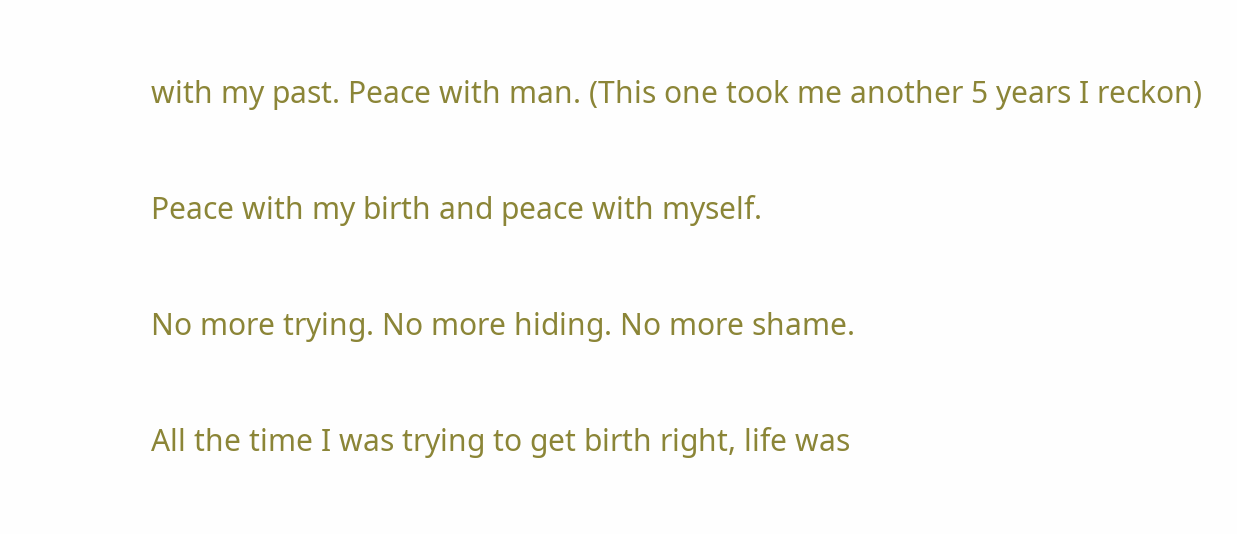with my past. Peace with man. (This one took me another 5 years I reckon)

Peace with my birth and peace with myself.

No more trying. No more hiding. No more shame.

All the time I was trying to get birth right, life was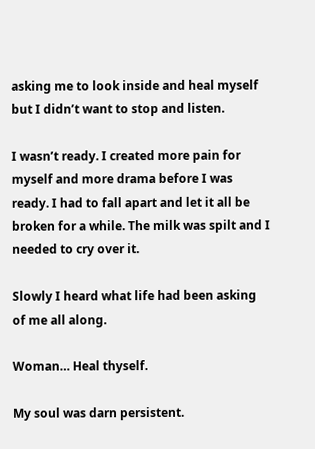asking me to look inside and heal myself but I didn’t want to stop and listen.

I wasn’t ready. I created more pain for myself and more drama before I was ready. I had to fall apart and let it all be broken for a while. The milk was spilt and I needed to cry over it.

Slowly I heard what life had been asking of me all along.

Woman… Heal thyself.

My soul was darn persistent.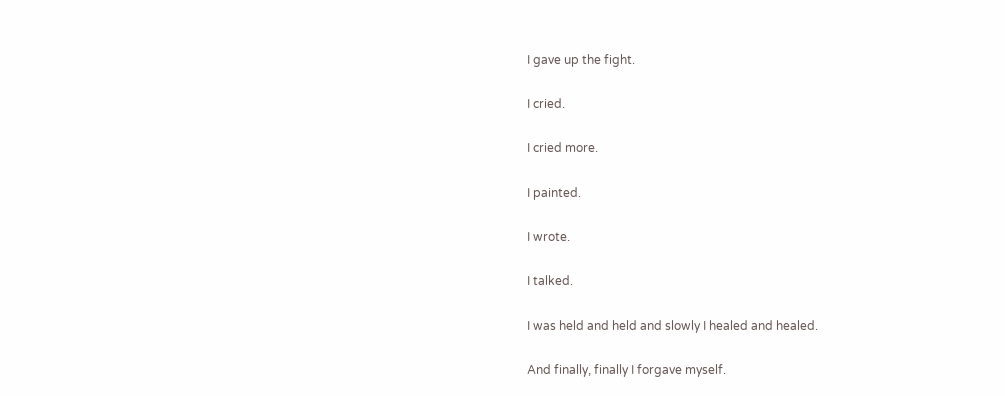I gave up the fight.

I cried.

I cried more.

I painted.

I wrote.

I talked.

I was held and held and slowly I healed and healed.

And finally, finally I forgave myself.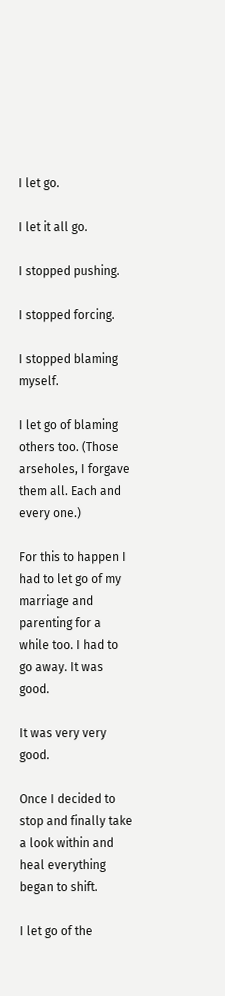I let go.

I let it all go.

I stopped pushing.

I stopped forcing.

I stopped blaming myself.

I let go of blaming others too. (Those arseholes, I forgave them all. Each and every one.)

For this to happen I had to let go of my marriage and parenting for a while too. I had to go away. It was good.

It was very very good.

Once I decided to stop and finally take a look within and heal everything began to shift.

I let go of the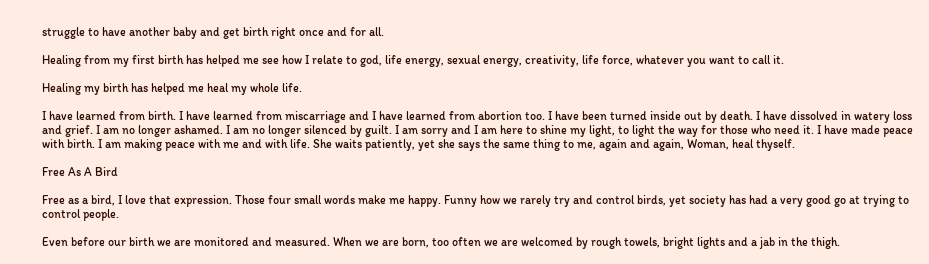struggle to have another baby and get birth right once and for all.

Healing from my first birth has helped me see how I relate to god, life energy, sexual energy, creativity, life force, whatever you want to call it.

Healing my birth has helped me heal my whole life.

I have learned from birth. I have learned from miscarriage and I have learned from abortion too. I have been turned inside out by death. I have dissolved in watery loss and grief. I am no longer ashamed. I am no longer silenced by guilt. I am sorry and I am here to shine my light, to light the way for those who need it. I have made peace with birth. I am making peace with me and with life. She waits patiently, yet she says the same thing to me, again and again, Woman, heal thyself.

Free As A Bird

Free as a bird, I love that expression. Those four small words make me happy. Funny how we rarely try and control birds, yet society has had a very good go at trying to control people.

Even before our birth we are monitored and measured. When we are born, too often we are welcomed by rough towels, bright lights and a jab in the thigh.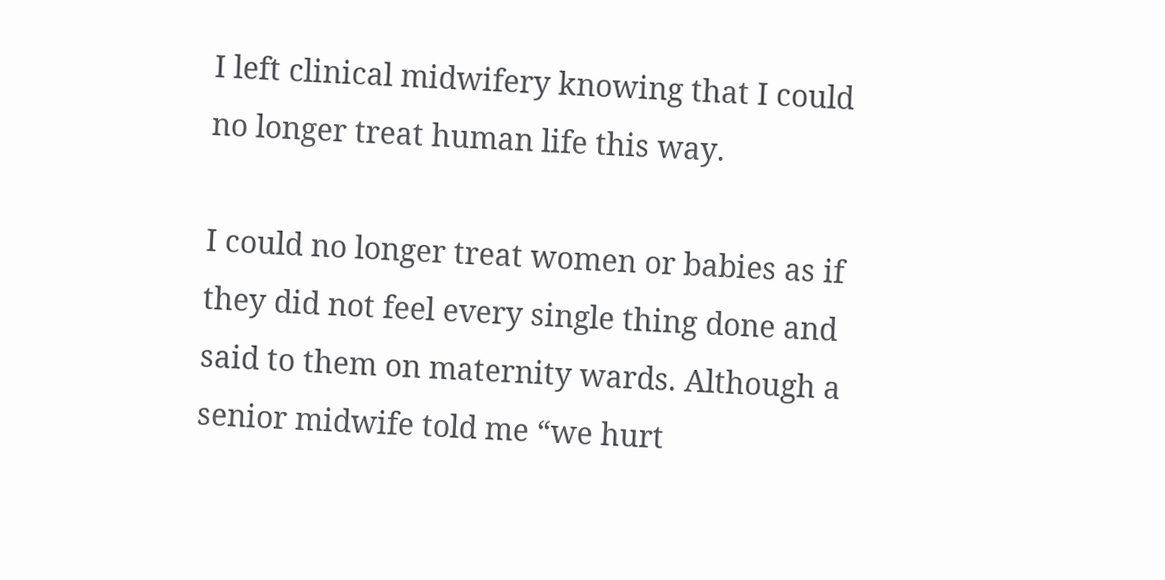I left clinical midwifery knowing that I could no longer treat human life this way.

I could no longer treat women or babies as if they did not feel every single thing done and said to them on maternity wards. Although a senior midwife told me “we hurt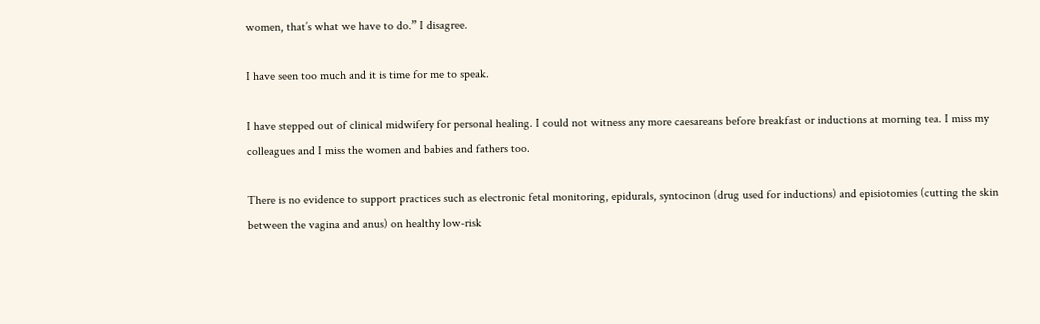women, that’s what we have to do.” I disagree.

I have seen too much and it is time for me to speak.

I have stepped out of clinical midwifery for personal healing. I could not witness any more caesareans before breakfast or inductions at morning tea. I miss my colleagues and I miss the women and babies and fathers too.

There is no evidence to support practices such as electronic fetal monitoring, epidurals, syntocinon (drug used for inductions) and episiotomies (cutting the skin between the vagina and anus) on healthy low-risk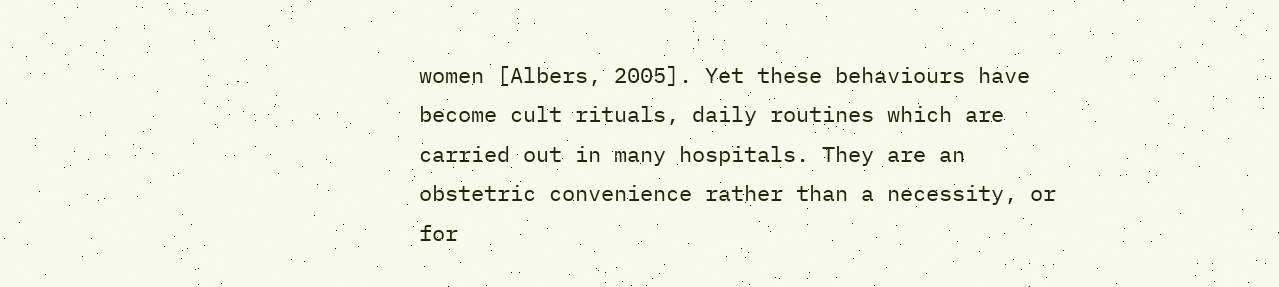women [Albers, 2005]. Yet these behaviours have become cult rituals, daily routines which are carried out in many hospitals. They are an obstetric convenience rather than a necessity, or for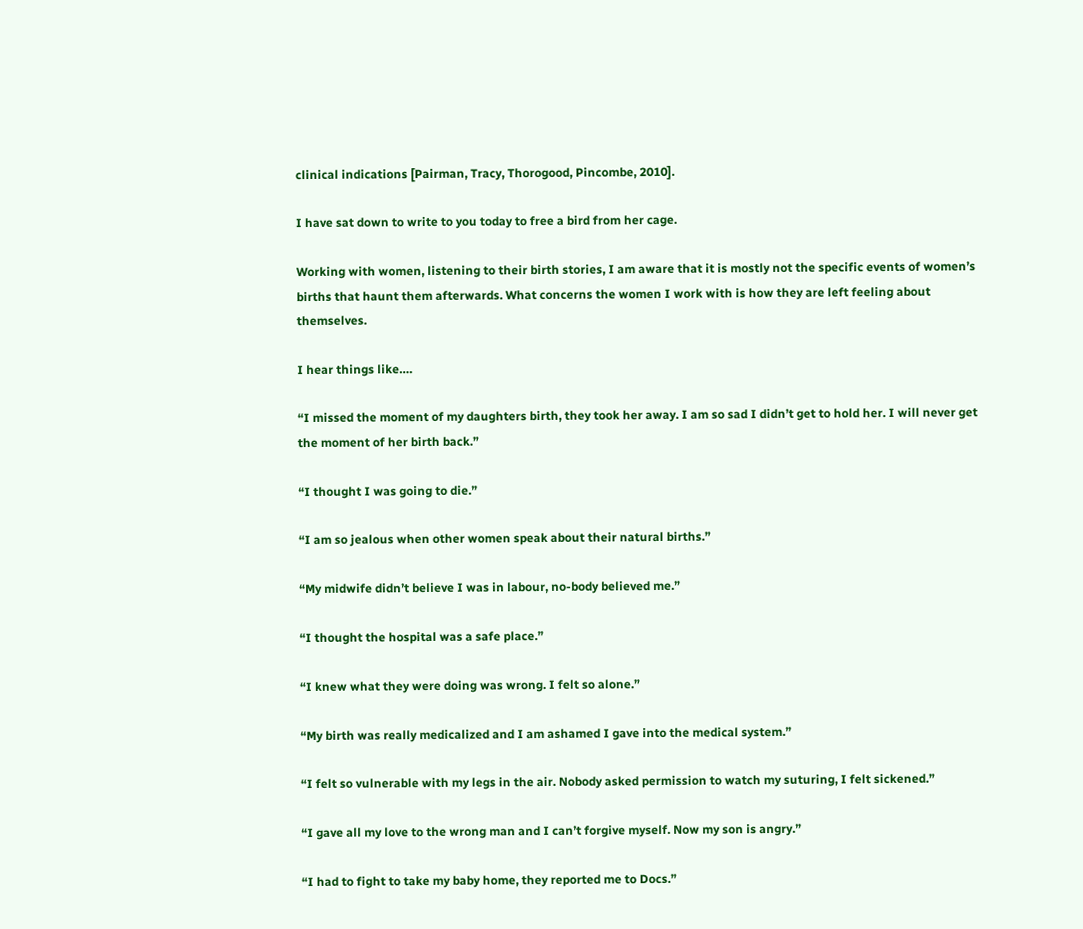clinical indications [Pairman, Tracy, Thorogood, Pincombe, 2010].

I have sat down to write to you today to free a bird from her cage.

Working with women, listening to their birth stories, I am aware that it is mostly not the specific events of women’s births that haunt them afterwards. What concerns the women I work with is how they are left feeling about themselves.

I hear things like….

“I missed the moment of my daughters birth, they took her away. I am so sad I didn’t get to hold her. I will never get the moment of her birth back.”

“I thought I was going to die.”

“I am so jealous when other women speak about their natural births.”

“My midwife didn’t believe I was in labour, no-body believed me.”

“I thought the hospital was a safe place.”

“I knew what they were doing was wrong. I felt so alone.”

“My birth was really medicalized and I am ashamed I gave into the medical system.”

“I felt so vulnerable with my legs in the air. Nobody asked permission to watch my suturing, I felt sickened.”

“I gave all my love to the wrong man and I can’t forgive myself. Now my son is angry.”

“I had to fight to take my baby home, they reported me to Docs.”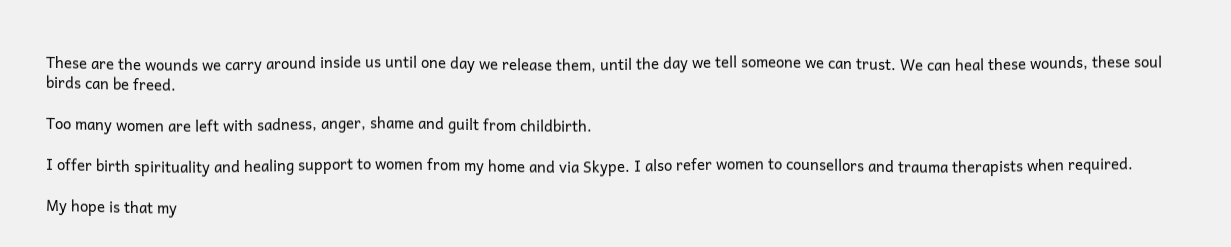These are the wounds we carry around inside us until one day we release them, until the day we tell someone we can trust. We can heal these wounds, these soul birds can be freed.

Too many women are left with sadness, anger, shame and guilt from childbirth.

I offer birth spirituality and healing support to women from my home and via Skype. I also refer women to counsellors and trauma therapists when required.

My hope is that my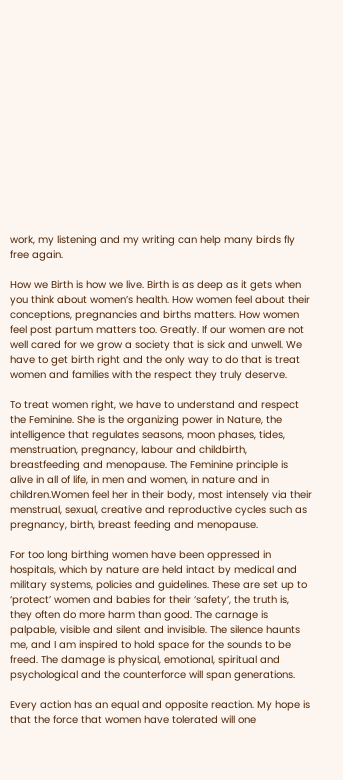work, my listening and my writing can help many birds fly free again.

How we Birth is how we live. Birth is as deep as it gets when you think about women’s health. How women feel about their conceptions, pregnancies and births matters. How women feel post partum matters too. Greatly. If our women are not well cared for we grow a society that is sick and unwell. We have to get birth right and the only way to do that is treat women and families with the respect they truly deserve.

To treat women right, we have to understand and respect the Feminine. She is the organizing power in Nature, the intelligence that regulates seasons, moon phases, tides, menstruation, pregnancy, labour and childbirth, breastfeeding and menopause. The Feminine principle is alive in all of life, in men and women, in nature and in children.Women feel her in their body, most intensely via their menstrual, sexual, creative and reproductive cycles such as pregnancy, birth, breast feeding and menopause.

For too long birthing women have been oppressed in hospitals, which by nature are held intact by medical and military systems, policies and guidelines. These are set up to ‘protect’ women and babies for their ‘safety’, the truth is, they often do more harm than good. The carnage is palpable, visible and silent and invisible. The silence haunts me, and I am inspired to hold space for the sounds to be freed. The damage is physical, emotional, spiritual and psychological and the counterforce will span generations.

Every action has an equal and opposite reaction. My hope is that the force that women have tolerated will one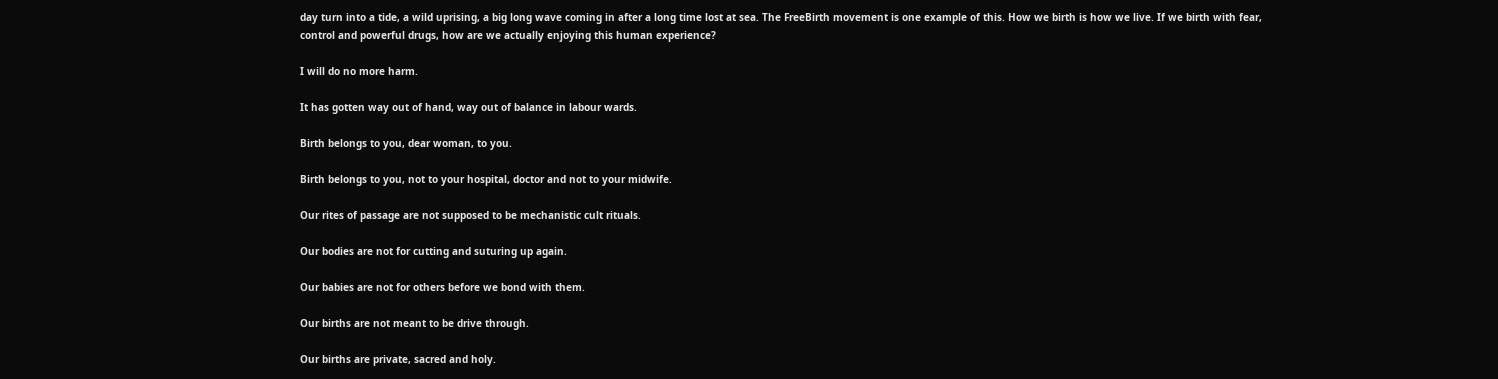day turn into a tide, a wild uprising, a big long wave coming in after a long time lost at sea. The FreeBirth movement is one example of this. How we birth is how we live. If we birth with fear, control and powerful drugs, how are we actually enjoying this human experience?

I will do no more harm.

It has gotten way out of hand, way out of balance in labour wards.

Birth belongs to you, dear woman, to you.

Birth belongs to you, not to your hospital, doctor and not to your midwife.

Our rites of passage are not supposed to be mechanistic cult rituals.

Our bodies are not for cutting and suturing up again.

Our babies are not for others before we bond with them.

Our births are not meant to be drive through.

Our births are private, sacred and holy.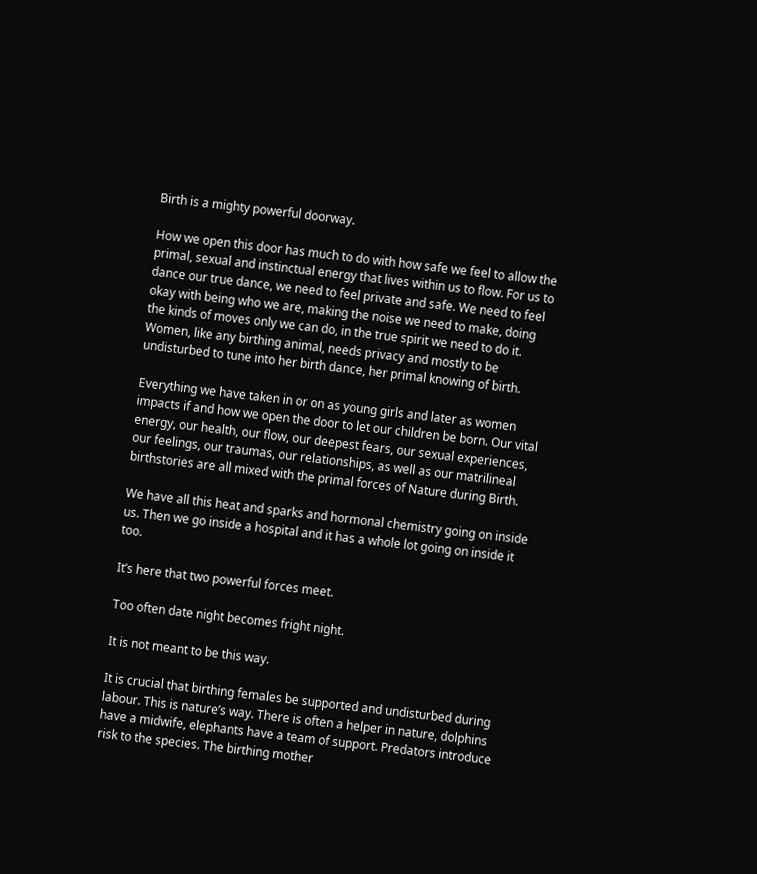Birth is a mighty powerful doorway.

How we open this door has much to do with how safe we feel to allow the primal, sexual and instinctual energy that lives within us to flow. For us to dance our true dance, we need to feel private and safe. We need to feel okay with being who we are, making the noise we need to make, doing the kinds of moves only we can do, in the true spirit we need to do it. Women, like any birthing animal, needs privacy and mostly to be undisturbed to tune into her birth dance, her primal knowing of birth.

Everything we have taken in or on as young girls and later as women impacts if and how we open the door to let our children be born. Our vital energy, our health, our flow, our deepest fears, our sexual experiences, our feelings, our traumas, our relationships, as well as our matrilineal birthstories are all mixed with the primal forces of Nature during Birth.

We have all this heat and sparks and hormonal chemistry going on inside us. Then we go inside a hospital and it has a whole lot going on inside it too.

It’s here that two powerful forces meet.

Too often date night becomes fright night.

It is not meant to be this way.

It is crucial that birthing females be supported and undisturbed during labour. This is nature’s way. There is often a helper in nature, dolphins have a midwife, elephants have a team of support. Predators introduce risk to the species. The birthing mother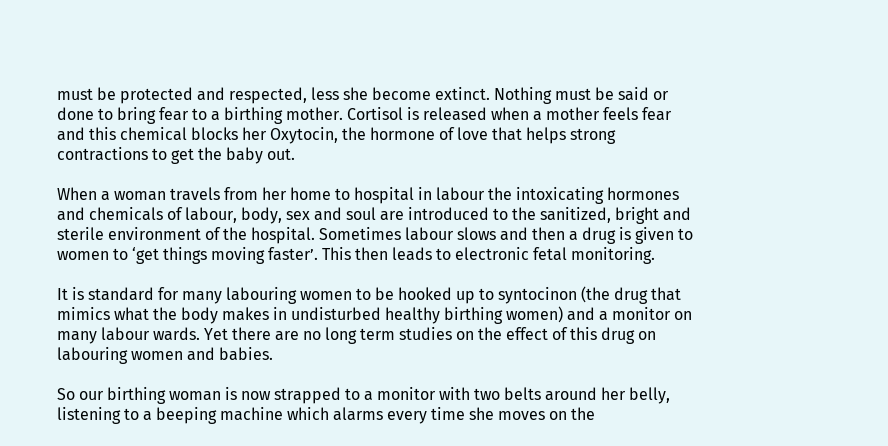must be protected and respected, less she become extinct. Nothing must be said or done to bring fear to a birthing mother. Cortisol is released when a mother feels fear and this chemical blocks her Oxytocin, the hormone of love that helps strong contractions to get the baby out.

When a woman travels from her home to hospital in labour the intoxicating hormones and chemicals of labour, body, sex and soul are introduced to the sanitized, bright and sterile environment of the hospital. Sometimes labour slows and then a drug is given to women to ‘get things moving faster’. This then leads to electronic fetal monitoring.

It is standard for many labouring women to be hooked up to syntocinon (the drug that mimics what the body makes in undisturbed healthy birthing women) and a monitor on many labour wards. Yet there are no long term studies on the effect of this drug on labouring women and babies.

So our birthing woman is now strapped to a monitor with two belts around her belly, listening to a beeping machine which alarms every time she moves on the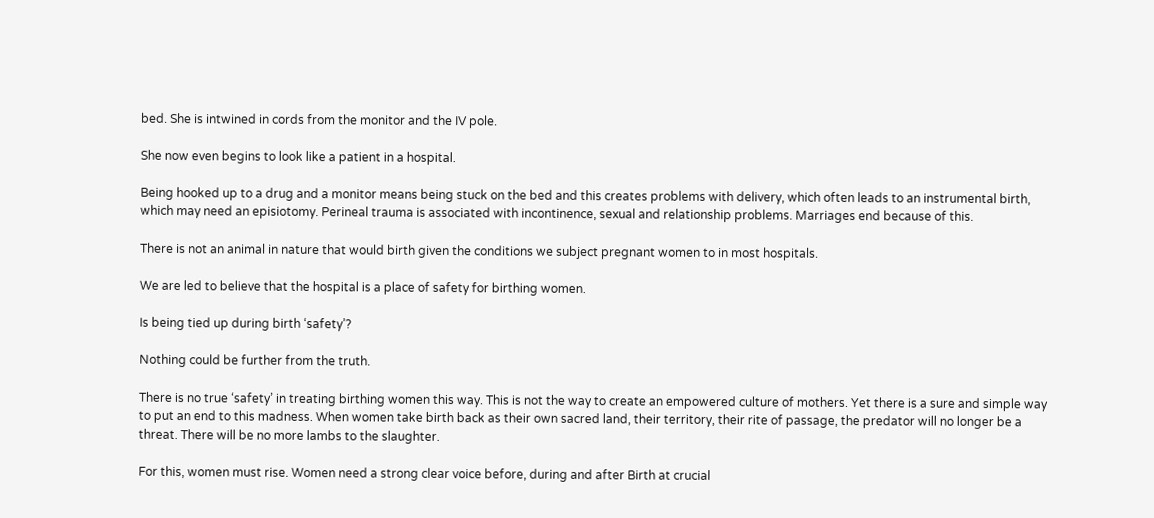bed. She is intwined in cords from the monitor and the IV pole.

She now even begins to look like a patient in a hospital.

Being hooked up to a drug and a monitor means being stuck on the bed and this creates problems with delivery, which often leads to an instrumental birth, which may need an episiotomy. Perineal trauma is associated with incontinence, sexual and relationship problems. Marriages end because of this.

There is not an animal in nature that would birth given the conditions we subject pregnant women to in most hospitals.

We are led to believe that the hospital is a place of safety for birthing women.

Is being tied up during birth ‘safety’?

Nothing could be further from the truth.

There is no true ‘safety’ in treating birthing women this way. This is not the way to create an empowered culture of mothers. Yet there is a sure and simple way to put an end to this madness. When women take birth back as their own sacred land, their territory, their rite of passage, the predator will no longer be a threat. There will be no more lambs to the slaughter.

For this, women must rise. Women need a strong clear voice before, during and after Birth at crucial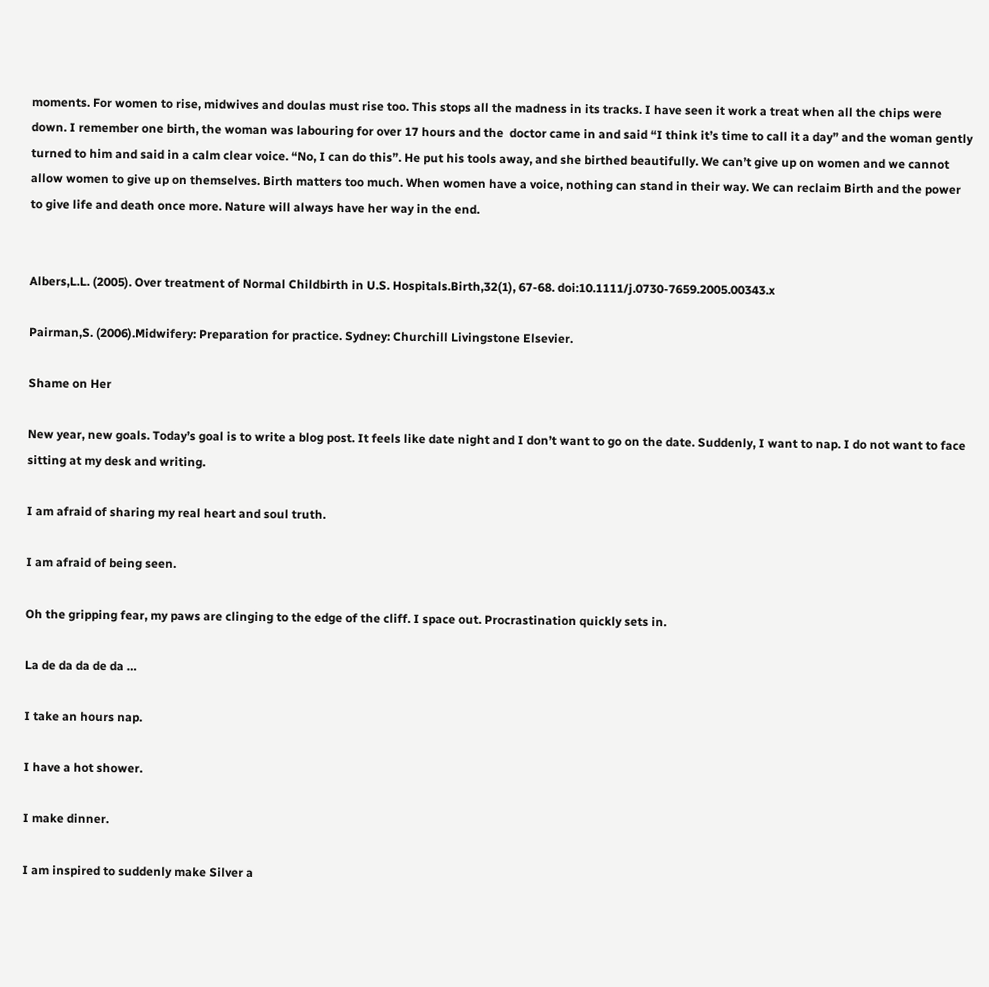moments. For women to rise, midwives and doulas must rise too. This stops all the madness in its tracks. I have seen it work a treat when all the chips were down. I remember one birth, the woman was labouring for over 17 hours and the  doctor came in and said “I think it’s time to call it a day” and the woman gently turned to him and said in a calm clear voice. “No, I can do this”. He put his tools away, and she birthed beautifully. We can’t give up on women and we cannot allow women to give up on themselves. Birth matters too much. When women have a voice, nothing can stand in their way. We can reclaim Birth and the power to give life and death once more. Nature will always have her way in the end.


Albers,L.L. (2005). Over treatment of Normal Childbirth in U.S. Hospitals.Birth,32(1), 67-68. doi:10.1111/j.0730-7659.2005.00343.x

Pairman,S. (2006).Midwifery: Preparation for practice. Sydney: Churchill Livingstone Elsevier.

Shame on Her

New year, new goals. Today’s goal is to write a blog post. It feels like date night and I don’t want to go on the date. Suddenly, I want to nap. I do not want to face sitting at my desk and writing.

I am afraid of sharing my real heart and soul truth.

I am afraid of being seen.

Oh the gripping fear, my paws are clinging to the edge of the cliff. I space out. Procrastination quickly sets in.

La de da da de da …

I take an hours nap.

I have a hot shower.

I make dinner.

I am inspired to suddenly make Silver a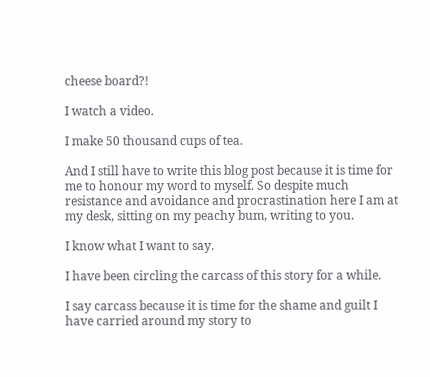cheese board?!

I watch a video.

I make 50 thousand cups of tea.

And I still have to write this blog post because it is time for me to honour my word to myself. So despite much resistance and avoidance and procrastination here I am at my desk, sitting on my peachy bum, writing to you.

I know what I want to say.

I have been circling the carcass of this story for a while.

I say carcass because it is time for the shame and guilt I have carried around my story to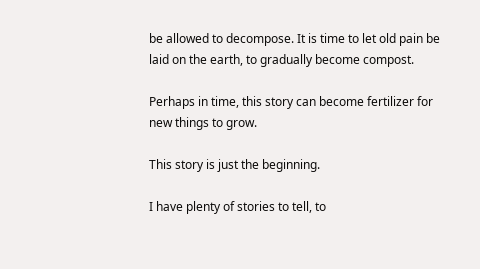be allowed to decompose. It is time to let old pain be laid on the earth, to gradually become compost.

Perhaps in time, this story can become fertilizer for new things to grow.

This story is just the beginning.

I have plenty of stories to tell, to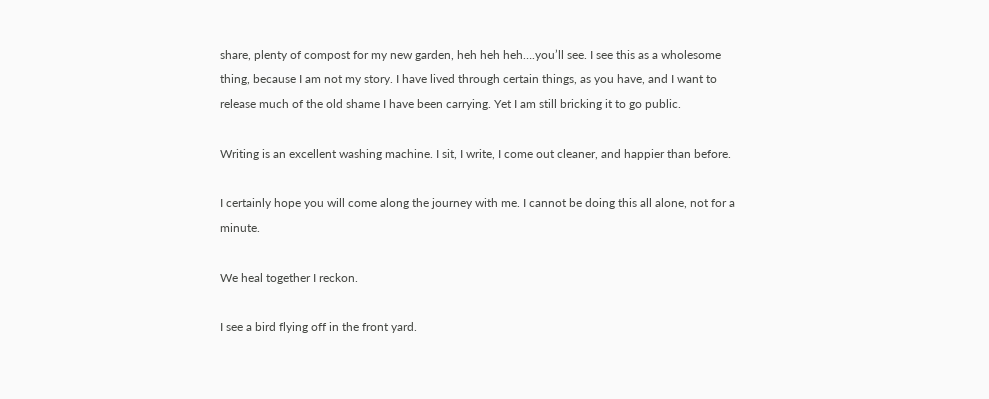share, plenty of compost for my new garden, heh heh heh….you’ll see. I see this as a wholesome thing, because I am not my story. I have lived through certain things, as you have, and I want to release much of the old shame I have been carrying. Yet I am still bricking it to go public.

Writing is an excellent washing machine. I sit, I write, I come out cleaner, and happier than before.

I certainly hope you will come along the journey with me. I cannot be doing this all alone, not for a minute.

We heal together I reckon.

I see a bird flying off in the front yard.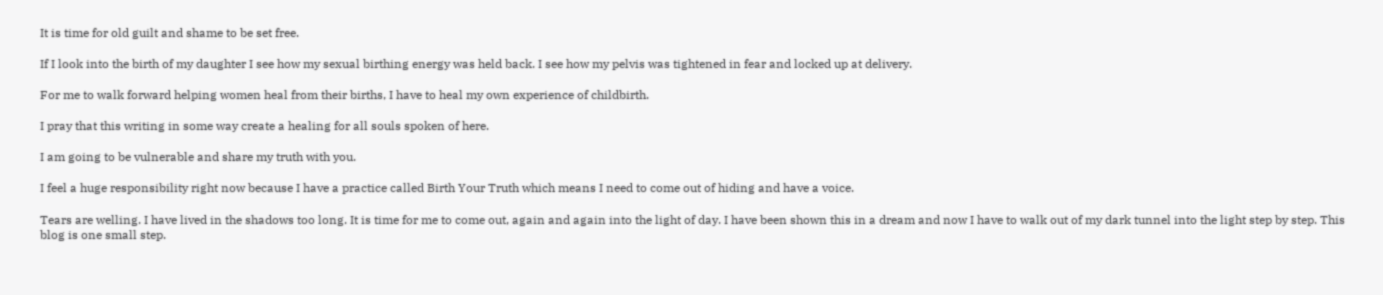It is time for old guilt and shame to be set free.

If I look into the birth of my daughter I see how my sexual birthing energy was held back. I see how my pelvis was tightened in fear and locked up at delivery.

For me to walk forward helping women heal from their births, I have to heal my own experience of childbirth.

I pray that this writing in some way create a healing for all souls spoken of here.

I am going to be vulnerable and share my truth with you.

I feel a huge responsibility right now because I have a practice called Birth Your Truth which means I need to come out of hiding and have a voice.

Tears are welling. I have lived in the shadows too long. It is time for me to come out, again and again into the light of day. I have been shown this in a dream and now I have to walk out of my dark tunnel into the light step by step. This blog is one small step.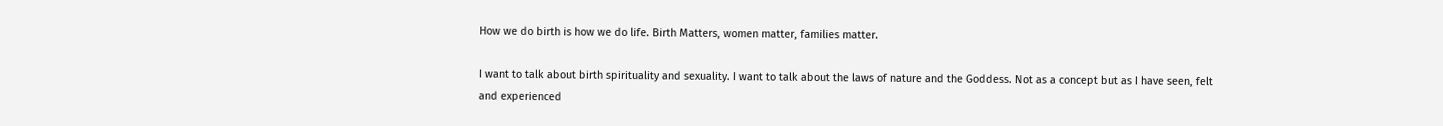How we do birth is how we do life. Birth Matters, women matter, families matter.

I want to talk about birth spirituality and sexuality. I want to talk about the laws of nature and the Goddess. Not as a concept but as I have seen, felt and experienced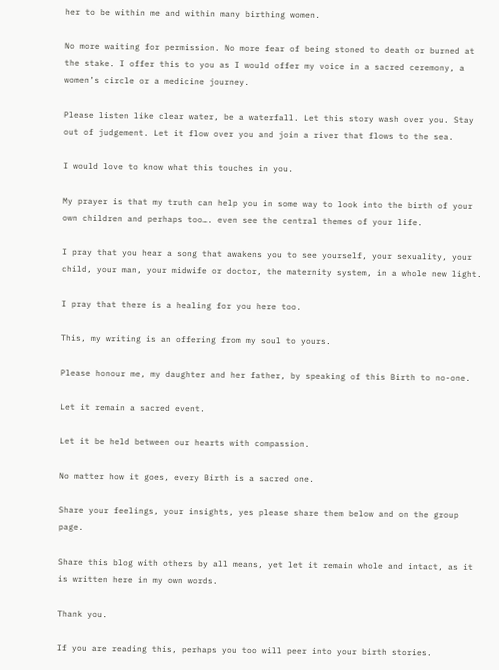her to be within me and within many birthing women.

No more waiting for permission. No more fear of being stoned to death or burned at the stake. I offer this to you as I would offer my voice in a sacred ceremony, a women’s circle or a medicine journey.

Please listen like clear water, be a waterfall. Let this story wash over you. Stay out of judgement. Let it flow over you and join a river that flows to the sea.

I would love to know what this touches in you.

My prayer is that my truth can help you in some way to look into the birth of your own children and perhaps too…. even see the central themes of your life.

I pray that you hear a song that awakens you to see yourself, your sexuality, your child, your man, your midwife or doctor, the maternity system, in a whole new light.

I pray that there is a healing for you here too.

This, my writing is an offering from my soul to yours.

Please honour me, my daughter and her father, by speaking of this Birth to no-one.

Let it remain a sacred event.

Let it be held between our hearts with compassion.

No matter how it goes, every Birth is a sacred one.

Share your feelings, your insights, yes please share them below and on the group page.

Share this blog with others by all means, yet let it remain whole and intact, as it is written here in my own words.

Thank you.

If you are reading this, perhaps you too will peer into your birth stories.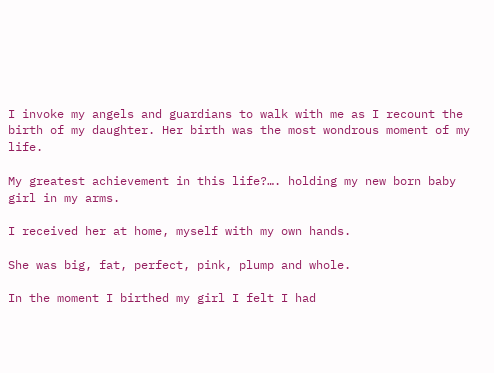I invoke my angels and guardians to walk with me as I recount the birth of my daughter. Her birth was the most wondrous moment of my life.

My greatest achievement in this life?…. holding my new born baby girl in my arms.

I received her at home, myself with my own hands.

She was big, fat, perfect, pink, plump and whole.

In the moment I birthed my girl I felt I had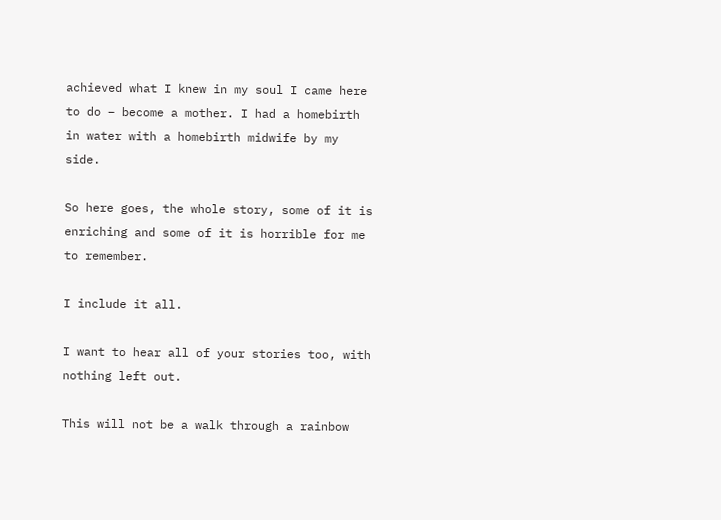achieved what I knew in my soul I came here to do – become a mother. I had a homebirth in water with a homebirth midwife by my side.

So here goes, the whole story, some of it is enriching and some of it is horrible for me to remember.

I include it all.

I want to hear all of your stories too, with nothing left out.

This will not be a walk through a rainbow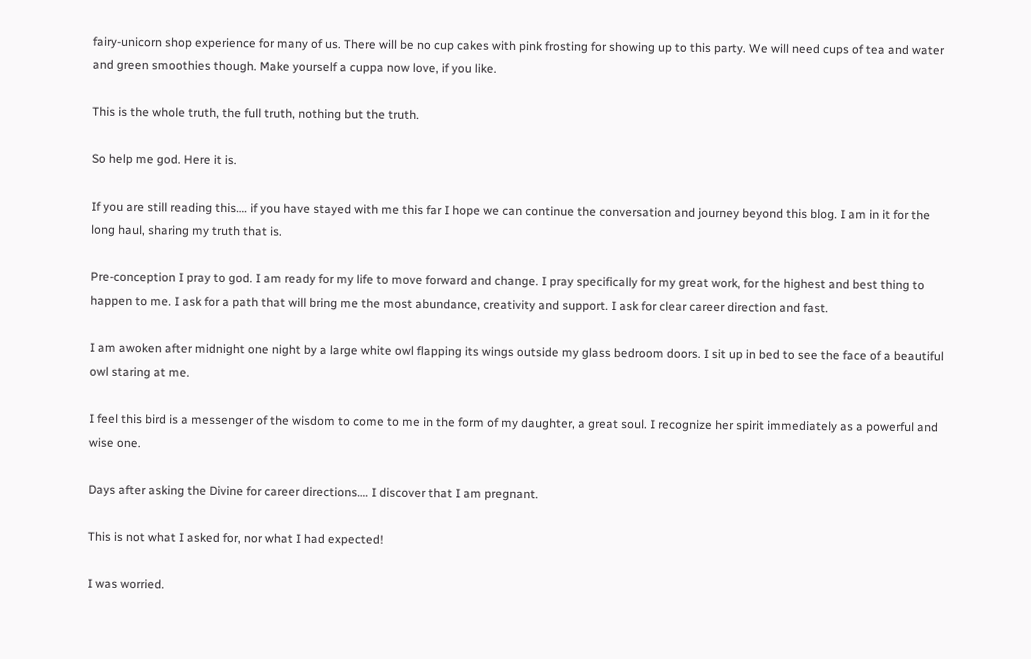fairy-unicorn shop experience for many of us. There will be no cup cakes with pink frosting for showing up to this party. We will need cups of tea and water and green smoothies though. Make yourself a cuppa now love, if you like.

This is the whole truth, the full truth, nothing but the truth.

So help me god. Here it is.

If you are still reading this…. if you have stayed with me this far I hope we can continue the conversation and journey beyond this blog. I am in it for the long haul, sharing my truth that is.

Pre-conception I pray to god. I am ready for my life to move forward and change. I pray specifically for my great work, for the highest and best thing to happen to me. I ask for a path that will bring me the most abundance, creativity and support. I ask for clear career direction and fast.

I am awoken after midnight one night by a large white owl flapping its wings outside my glass bedroom doors. I sit up in bed to see the face of a beautiful owl staring at me.

I feel this bird is a messenger of the wisdom to come to me in the form of my daughter, a great soul. I recognize her spirit immediately as a powerful and wise one.

Days after asking the Divine for career directions…. I discover that I am pregnant.

This is not what I asked for, nor what I had expected!

I was worried.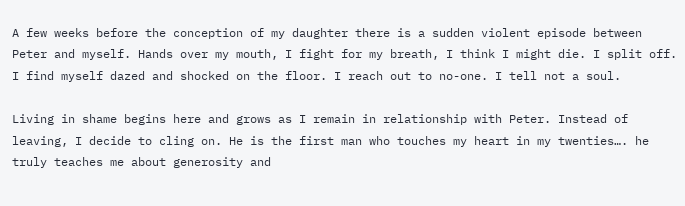A few weeks before the conception of my daughter there is a sudden violent episode between Peter and myself. Hands over my mouth, I fight for my breath, I think I might die. I split off. I find myself dazed and shocked on the floor. I reach out to no-one. I tell not a soul.

Living in shame begins here and grows as I remain in relationship with Peter. Instead of leaving, I decide to cling on. He is the first man who touches my heart in my twenties…. he truly teaches me about generosity and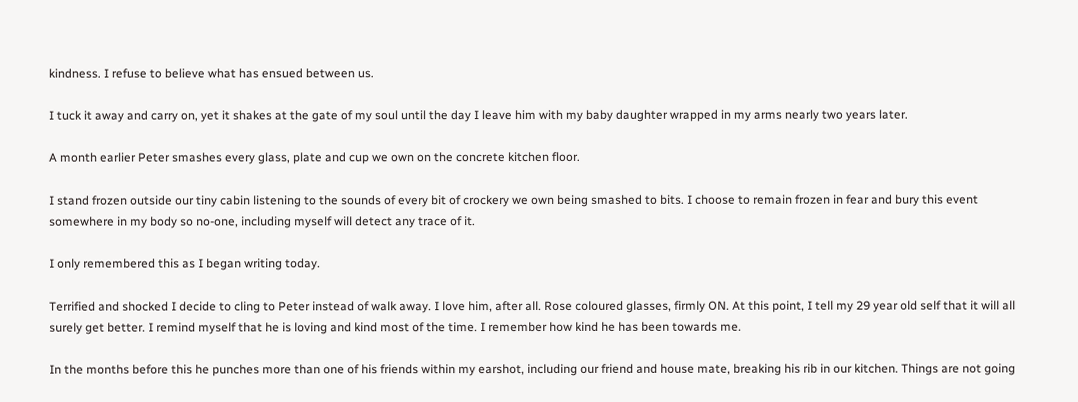kindness. I refuse to believe what has ensued between us.

I tuck it away and carry on, yet it shakes at the gate of my soul until the day I leave him with my baby daughter wrapped in my arms nearly two years later.

A month earlier Peter smashes every glass, plate and cup we own on the concrete kitchen floor.

I stand frozen outside our tiny cabin listening to the sounds of every bit of crockery we own being smashed to bits. I choose to remain frozen in fear and bury this event somewhere in my body so no-one, including myself will detect any trace of it.

I only remembered this as I began writing today.

Terrified and shocked I decide to cling to Peter instead of walk away. I love him, after all. Rose coloured glasses, firmly ON. At this point, I tell my 29 year old self that it will all surely get better. I remind myself that he is loving and kind most of the time. I remember how kind he has been towards me.

In the months before this he punches more than one of his friends within my earshot, including our friend and house mate, breaking his rib in our kitchen. Things are not going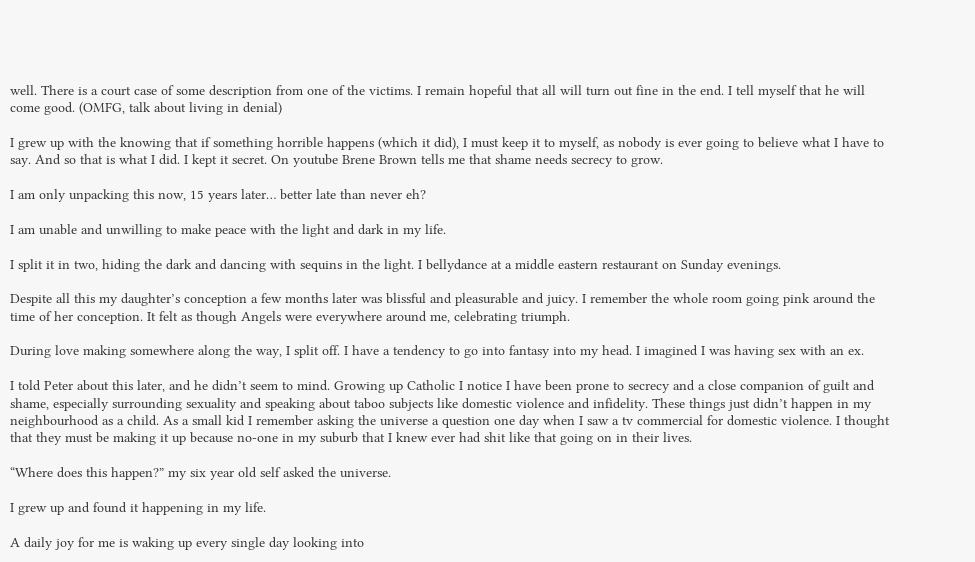well. There is a court case of some description from one of the victims. I remain hopeful that all will turn out fine in the end. I tell myself that he will come good. (OMFG, talk about living in denial)

I grew up with the knowing that if something horrible happens (which it did), I must keep it to myself, as nobody is ever going to believe what I have to say. And so that is what I did. I kept it secret. On youtube Brene Brown tells me that shame needs secrecy to grow.

I am only unpacking this now, 15 years later… better late than never eh?

I am unable and unwilling to make peace with the light and dark in my life.

I split it in two, hiding the dark and dancing with sequins in the light. I bellydance at a middle eastern restaurant on Sunday evenings.

Despite all this my daughter’s conception a few months later was blissful and pleasurable and juicy. I remember the whole room going pink around the time of her conception. It felt as though Angels were everywhere around me, celebrating triumph.

During love making somewhere along the way, I split off. I have a tendency to go into fantasy into my head. I imagined I was having sex with an ex.

I told Peter about this later, and he didn’t seem to mind. Growing up Catholic I notice I have been prone to secrecy and a close companion of guilt and shame, especially surrounding sexuality and speaking about taboo subjects like domestic violence and infidelity. These things just didn’t happen in my neighbourhood as a child. As a small kid I remember asking the universe a question one day when I saw a tv commercial for domestic violence. I thought that they must be making it up because no-one in my suburb that I knew ever had shit like that going on in their lives.

“Where does this happen?” my six year old self asked the universe.

I grew up and found it happening in my life.

A daily joy for me is waking up every single day looking into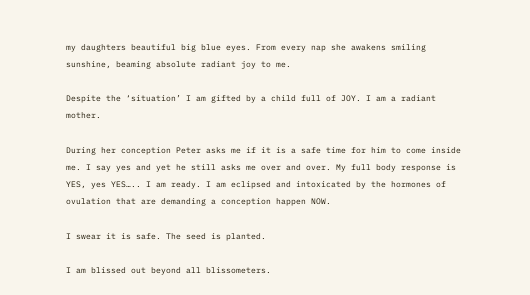my daughters beautiful big blue eyes. From every nap she awakens smiling sunshine, beaming absolute radiant joy to me.

Despite the ‘situation’ I am gifted by a child full of JOY. I am a radiant mother.

During her conception Peter asks me if it is a safe time for him to come inside me. I say yes and yet he still asks me over and over. My full body response is YES, yes YES….. I am ready. I am eclipsed and intoxicated by the hormones of ovulation that are demanding a conception happen NOW.

I swear it is safe. The seed is planted.

I am blissed out beyond all blissometers.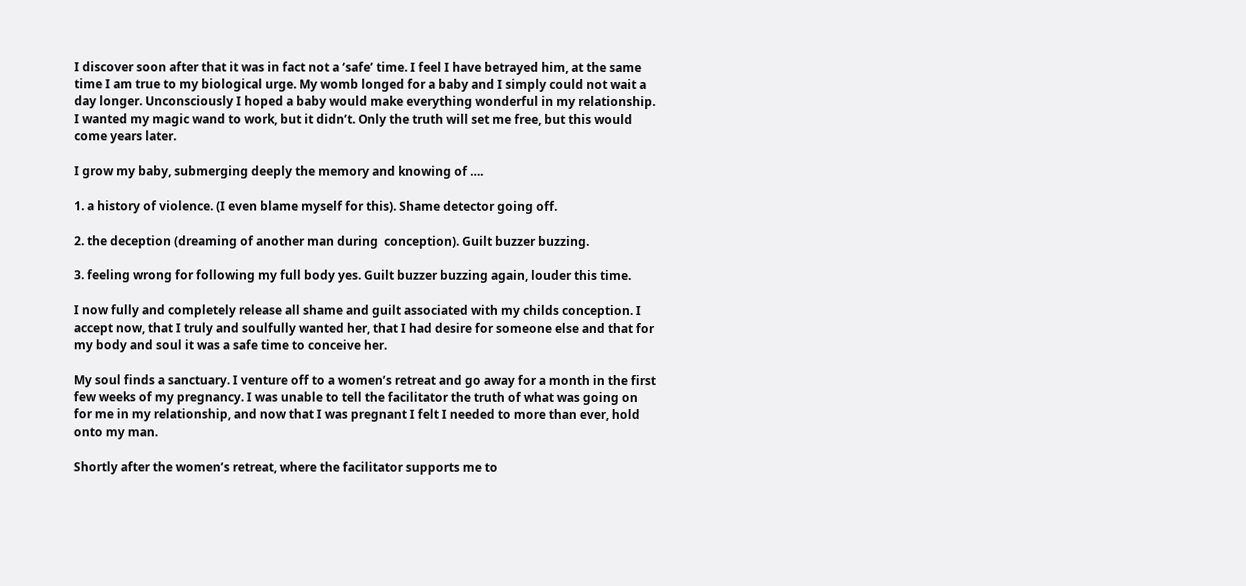I discover soon after that it was in fact not a ‘safe’ time. I feel I have betrayed him, at the same time I am true to my biological urge. My womb longed for a baby and I simply could not wait a day longer. Unconsciously I hoped a baby would make everything wonderful in my relationship. I wanted my magic wand to work, but it didn’t. Only the truth will set me free, but this would come years later.

I grow my baby, submerging deeply the memory and knowing of ….

1. a history of violence. (I even blame myself for this). Shame detector going off.

2. the deception (dreaming of another man during  conception). Guilt buzzer buzzing.

3. feeling wrong for following my full body yes. Guilt buzzer buzzing again, louder this time.

I now fully and completely release all shame and guilt associated with my childs conception. I accept now, that I truly and soulfully wanted her, that I had desire for someone else and that for my body and soul it was a safe time to conceive her.

My soul finds a sanctuary. I venture off to a women’s retreat and go away for a month in the first few weeks of my pregnancy. I was unable to tell the facilitator the truth of what was going on for me in my relationship, and now that I was pregnant I felt I needed to more than ever, hold onto my man.

Shortly after the women’s retreat, where the facilitator supports me to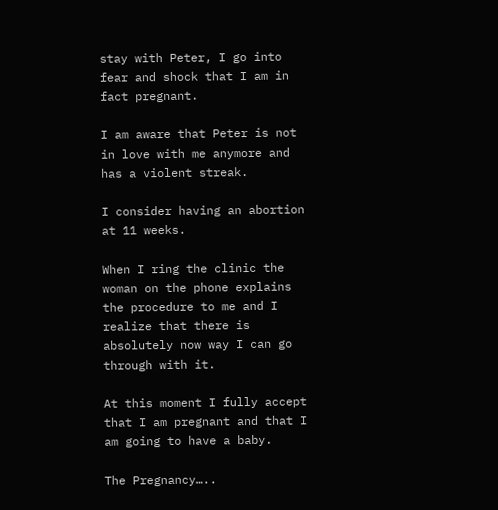stay with Peter, I go into fear and shock that I am in fact pregnant.

I am aware that Peter is not in love with me anymore and has a violent streak.

I consider having an abortion at 11 weeks.

When I ring the clinic the woman on the phone explains the procedure to me and I realize that there is absolutely now way I can go through with it.

At this moment I fully accept that I am pregnant and that I am going to have a baby.

The Pregnancy…..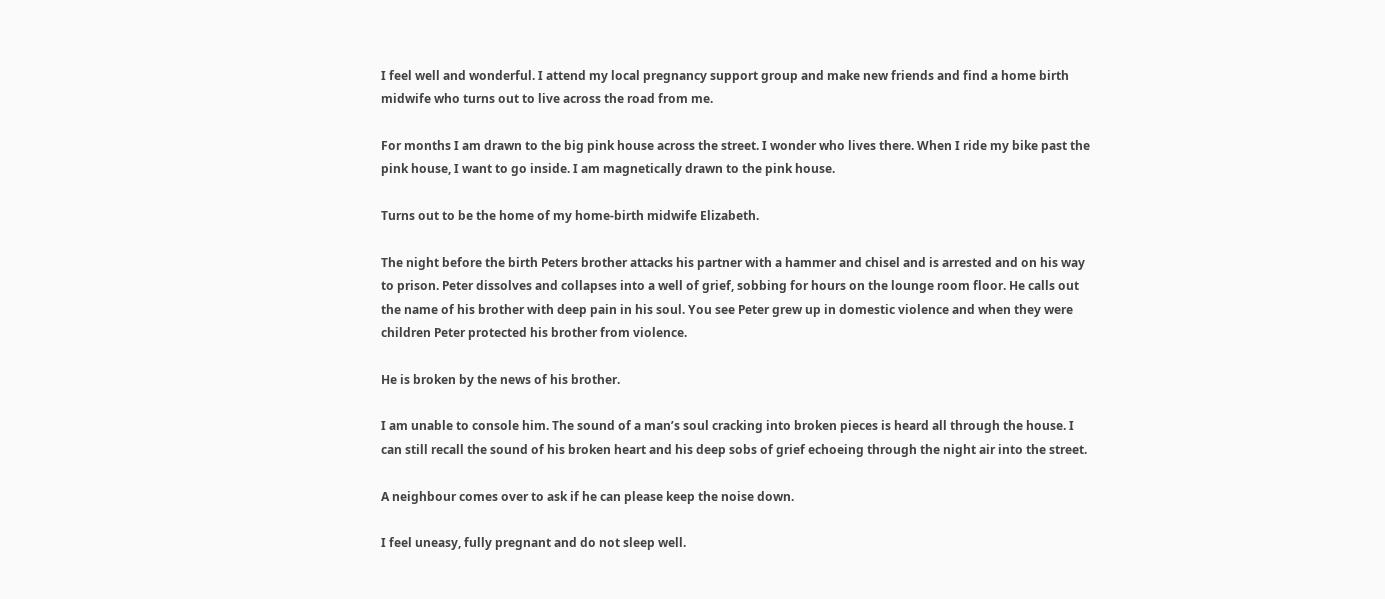I feel well and wonderful. I attend my local pregnancy support group and make new friends and find a home birth midwife who turns out to live across the road from me.

For months I am drawn to the big pink house across the street. I wonder who lives there. When I ride my bike past the pink house, I want to go inside. I am magnetically drawn to the pink house.

Turns out to be the home of my home-birth midwife Elizabeth.

The night before the birth Peters brother attacks his partner with a hammer and chisel and is arrested and on his way to prison. Peter dissolves and collapses into a well of grief, sobbing for hours on the lounge room floor. He calls out the name of his brother with deep pain in his soul. You see Peter grew up in domestic violence and when they were children Peter protected his brother from violence.

He is broken by the news of his brother.

I am unable to console him. The sound of a man’s soul cracking into broken pieces is heard all through the house. I can still recall the sound of his broken heart and his deep sobs of grief echoeing through the night air into the street.

A neighbour comes over to ask if he can please keep the noise down.

I feel uneasy, fully pregnant and do not sleep well.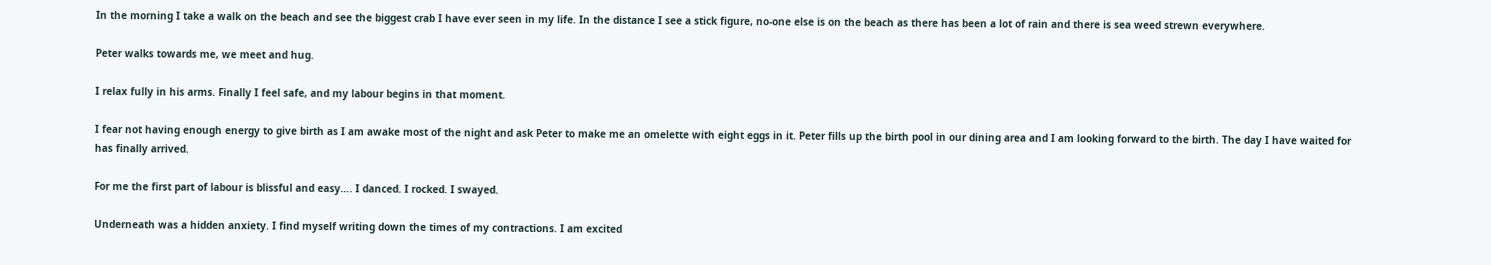In the morning I take a walk on the beach and see the biggest crab I have ever seen in my life. In the distance I see a stick figure, no-one else is on the beach as there has been a lot of rain and there is sea weed strewn everywhere.

Peter walks towards me, we meet and hug.

I relax fully in his arms. Finally I feel safe, and my labour begins in that moment.

I fear not having enough energy to give birth as I am awake most of the night and ask Peter to make me an omelette with eight eggs in it. Peter fills up the birth pool in our dining area and I am looking forward to the birth. The day I have waited for has finally arrived.

For me the first part of labour is blissful and easy…. I danced. I rocked. I swayed.

Underneath was a hidden anxiety. I find myself writing down the times of my contractions. I am excited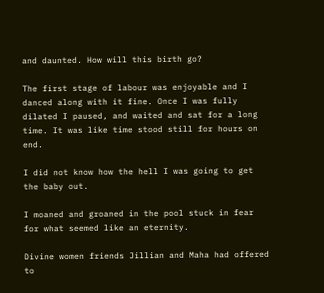and daunted. How will this birth go?

The first stage of labour was enjoyable and I danced along with it fine. Once I was fully dilated I paused, and waited and sat for a long time. It was like time stood still for hours on end.

I did not know how the hell I was going to get the baby out.

I moaned and groaned in the pool stuck in fear for what seemed like an eternity.

Divine women friends Jillian and Maha had offered to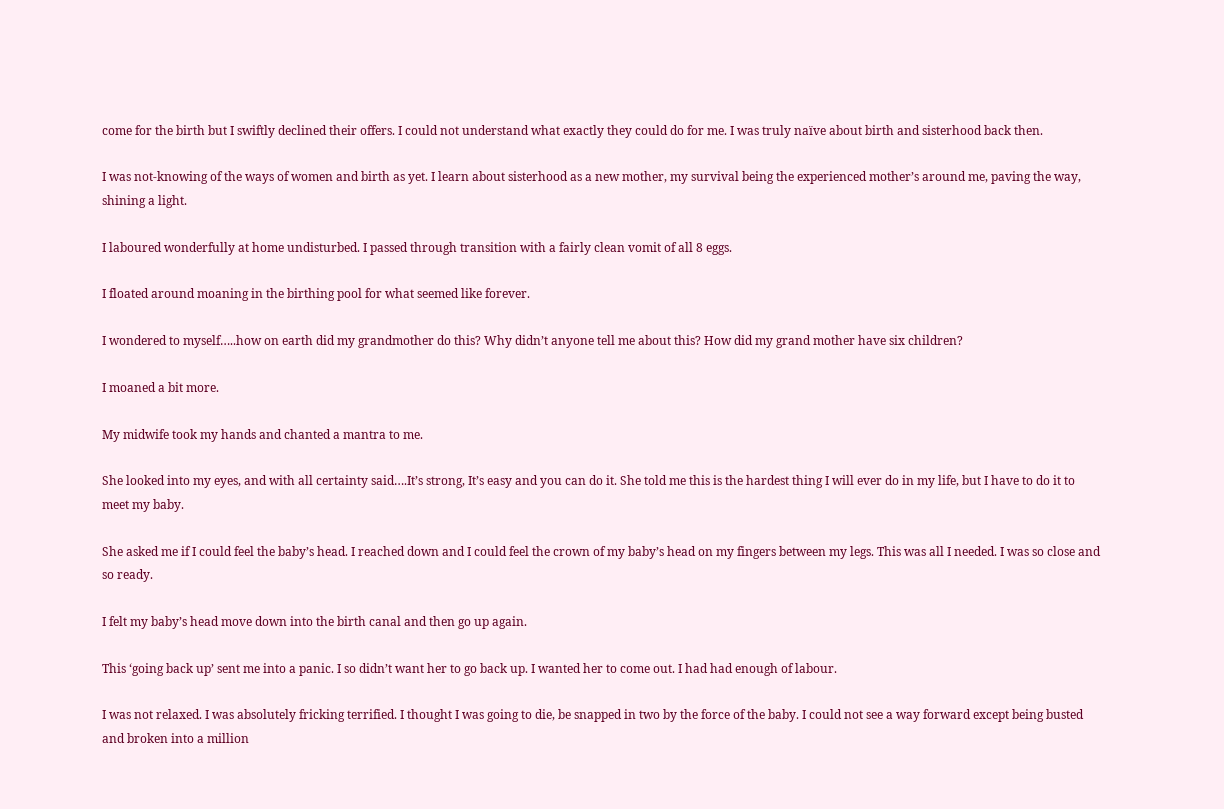come for the birth but I swiftly declined their offers. I could not understand what exactly they could do for me. I was truly naïve about birth and sisterhood back then.

I was not-knowing of the ways of women and birth as yet. I learn about sisterhood as a new mother, my survival being the experienced mother’s around me, paving the way, shining a light.

I laboured wonderfully at home undisturbed. I passed through transition with a fairly clean vomit of all 8 eggs.

I floated around moaning in the birthing pool for what seemed like forever.

I wondered to myself…..how on earth did my grandmother do this? Why didn’t anyone tell me about this? How did my grand mother have six children?

I moaned a bit more.

My midwife took my hands and chanted a mantra to me.

She looked into my eyes, and with all certainty said….It’s strong, It’s easy and you can do it. She told me this is the hardest thing I will ever do in my life, but I have to do it to meet my baby.

She asked me if I could feel the baby’s head. I reached down and I could feel the crown of my baby’s head on my fingers between my legs. This was all I needed. I was so close and so ready.

I felt my baby’s head move down into the birth canal and then go up again.

This ‘going back up’ sent me into a panic. I so didn’t want her to go back up. I wanted her to come out. I had had enough of labour.

I was not relaxed. I was absolutely fricking terrified. I thought I was going to die, be snapped in two by the force of the baby. I could not see a way forward except being busted and broken into a million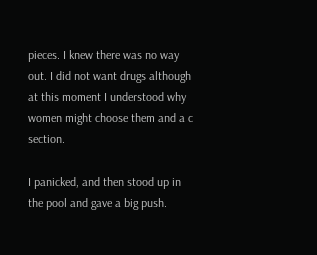pieces. I knew there was no way out. I did not want drugs although at this moment I understood why women might choose them and a c section.

I panicked, and then stood up in the pool and gave a big push.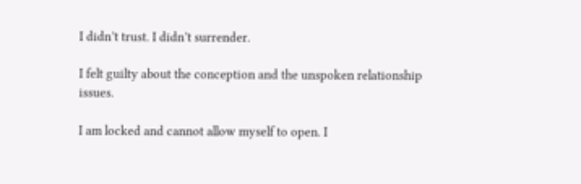I didn’t trust. I didn’t surrender.

I felt guilty about the conception and the unspoken relationship issues.

I am locked and cannot allow myself to open. I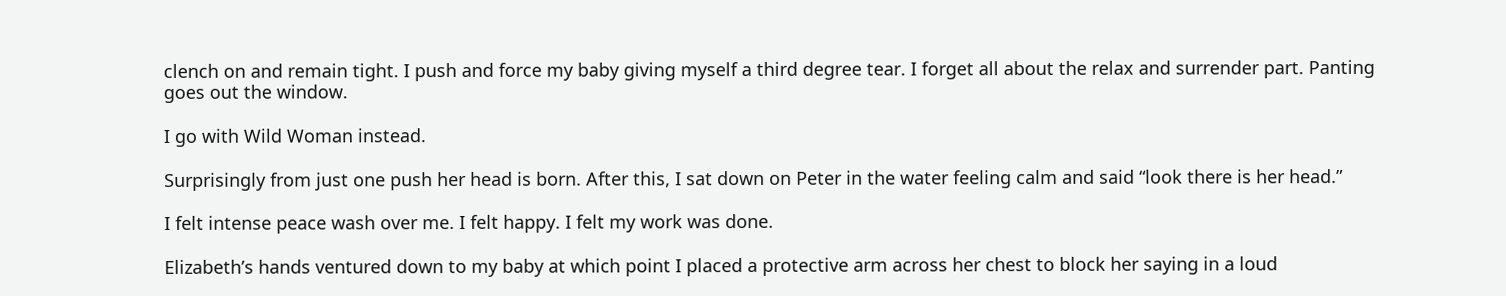clench on and remain tight. I push and force my baby giving myself a third degree tear. I forget all about the relax and surrender part. Panting goes out the window.

I go with Wild Woman instead.

Surprisingly from just one push her head is born. After this, I sat down on Peter in the water feeling calm and said “look there is her head.”

I felt intense peace wash over me. I felt happy. I felt my work was done.

Elizabeth’s hands ventured down to my baby at which point I placed a protective arm across her chest to block her saying in a loud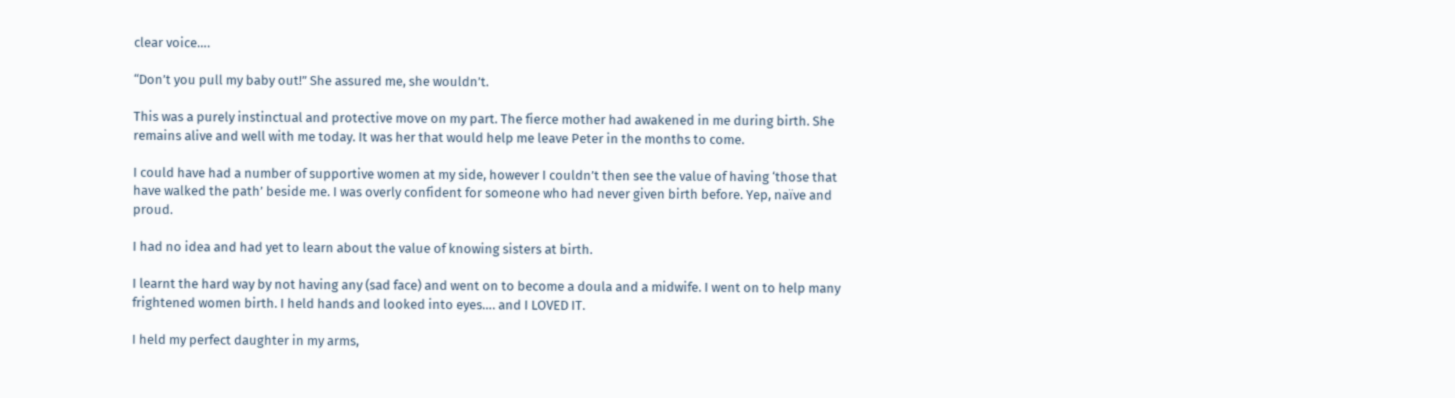clear voice….

“Don’t you pull my baby out!” She assured me, she wouldn’t.

This was a purely instinctual and protective move on my part. The fierce mother had awakened in me during birth. She remains alive and well with me today. It was her that would help me leave Peter in the months to come.

I could have had a number of supportive women at my side, however I couldn’t then see the value of having ‘those that have walked the path’ beside me. I was overly confident for someone who had never given birth before. Yep, naïve and proud.

I had no idea and had yet to learn about the value of knowing sisters at birth.

I learnt the hard way by not having any (sad face) and went on to become a doula and a midwife. I went on to help many frightened women birth. I held hands and looked into eyes…. and I LOVED IT.

I held my perfect daughter in my arms,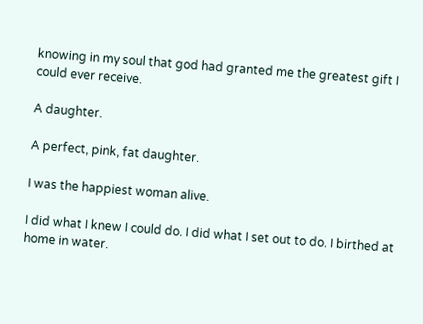knowing in my soul that god had granted me the greatest gift I could ever receive.

A daughter.

A perfect, pink, fat daughter.

I was the happiest woman alive.

I did what I knew I could do. I did what I set out to do. I birthed at home in water.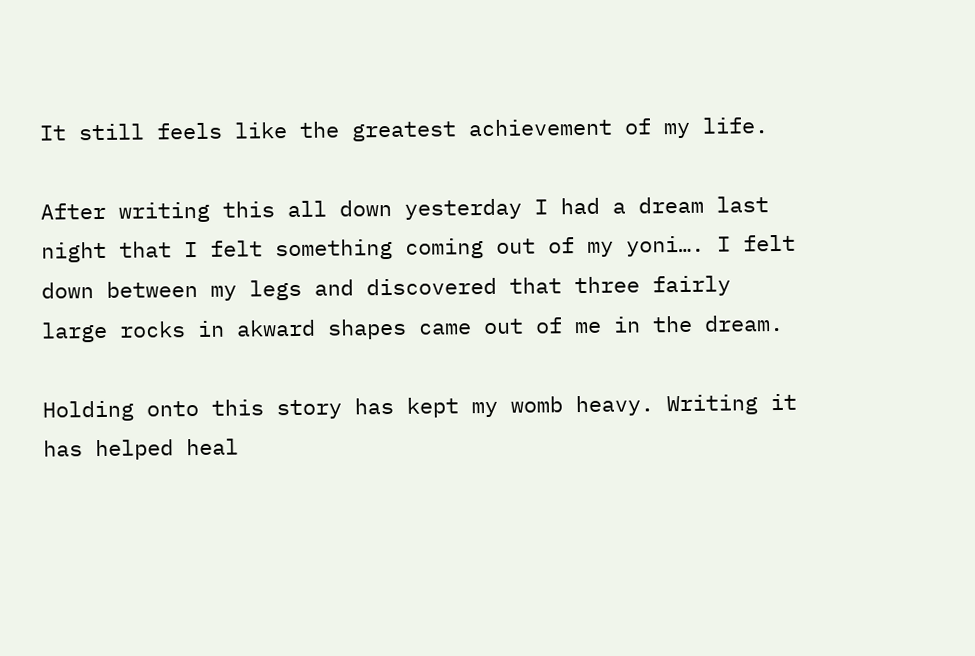It still feels like the greatest achievement of my life.

After writing this all down yesterday I had a dream last night that I felt something coming out of my yoni…. I felt down between my legs and discovered that three fairly large rocks in akward shapes came out of me in the dream.

Holding onto this story has kept my womb heavy. Writing it has helped heal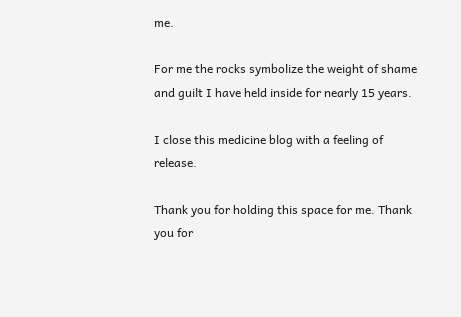me.

For me the rocks symbolize the weight of shame and guilt I have held inside for nearly 15 years.

I close this medicine blog with a feeling of release.

Thank you for holding this space for me. Thank you for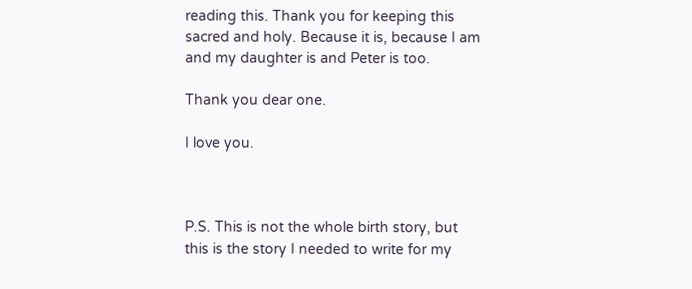reading this. Thank you for keeping this sacred and holy. Because it is, because I am and my daughter is and Peter is too.

Thank you dear one.

I love you.



P.S. This is not the whole birth story, but this is the story I needed to write for my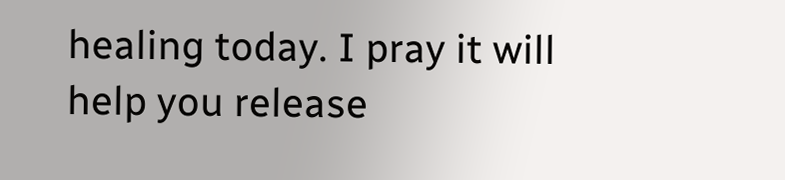healing today. I pray it will help you release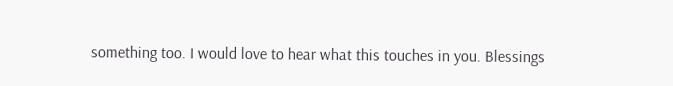something too. I would love to hear what this touches in you. Blessings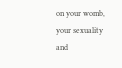on your womb, your sexuality and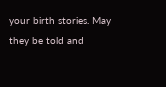your birth stories. May they be told and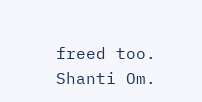freed too. Shanti Om.